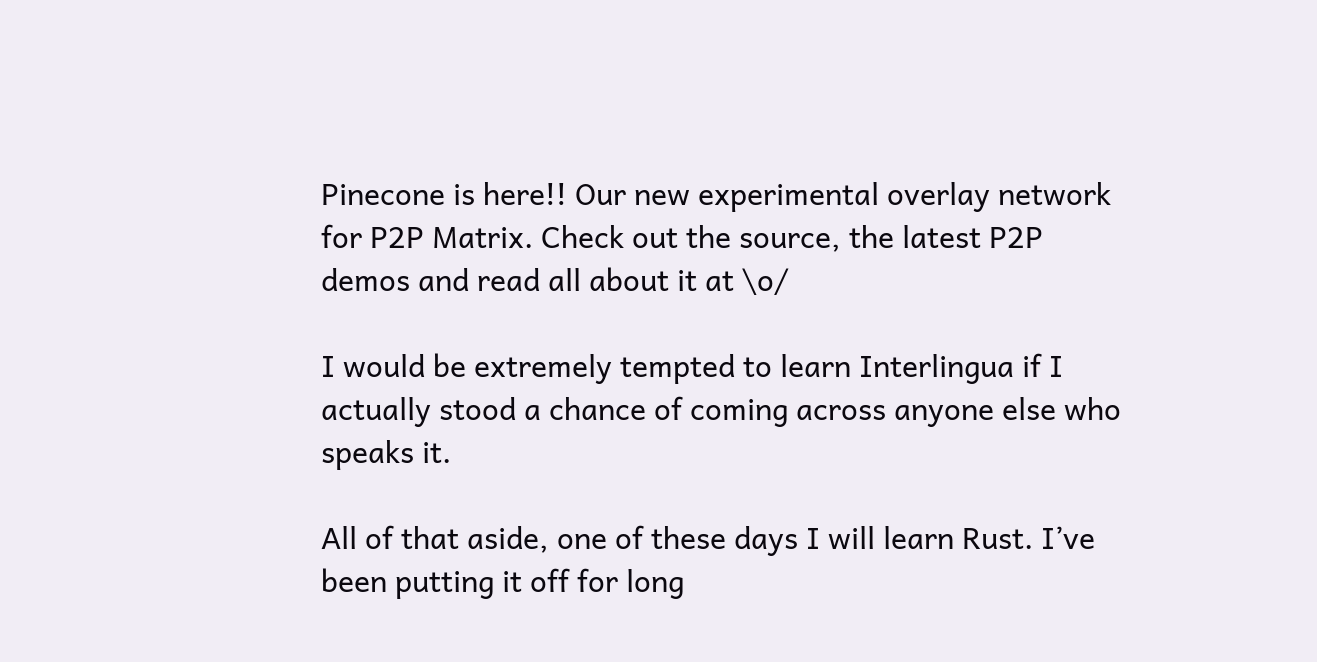Pinecone is here!! Our new experimental overlay network for P2P Matrix. Check out the source, the latest P2P demos and read all about it at \o/

I would be extremely tempted to learn Interlingua if I actually stood a chance of coming across anyone else who speaks it.

All of that aside, one of these days I will learn Rust. I’ve been putting it off for long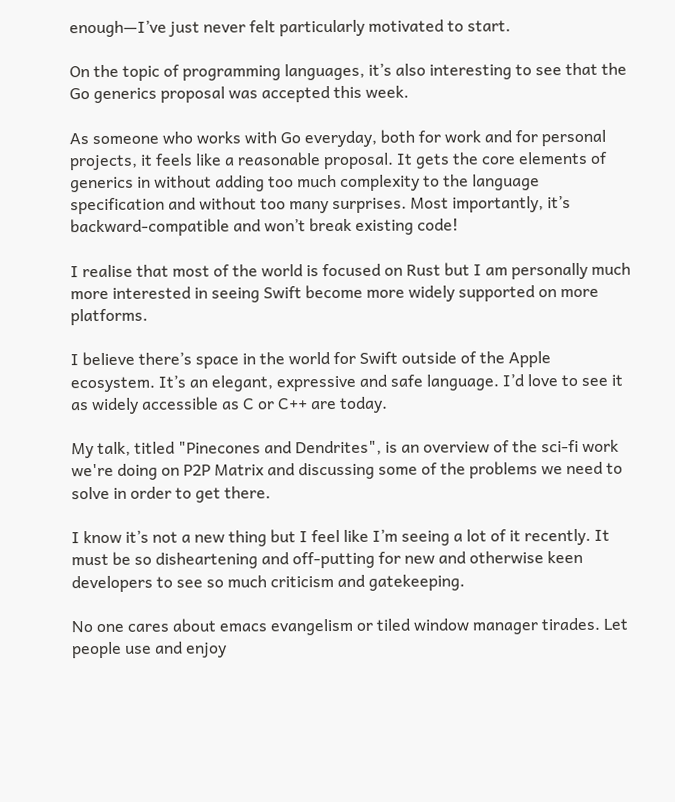enough—I’ve just never felt particularly motivated to start.

On the topic of programming languages, it’s also interesting to see that the Go generics proposal was accepted this week.

As someone who works with Go everyday, both for work and for personal projects, it feels like a reasonable proposal. It gets the core elements of generics in without adding too much complexity to the language specification and without too many surprises. Most importantly, it’s backward-compatible and won’t break existing code!

I realise that most of the world is focused on Rust but I am personally much more interested in seeing Swift become more widely supported on more platforms.

I believe there’s space in the world for Swift outside of the Apple ecosystem. It’s an elegant, expressive and safe language. I’d love to see it as widely accessible as C or C++ are today.

My talk, titled "Pinecones and Dendrites", is an overview of the sci-fi work we're doing on P2P Matrix and discussing some of the problems we need to solve in order to get there.

I know it’s not a new thing but I feel like I’m seeing a lot of it recently. It must be so disheartening and off-putting for new and otherwise keen developers to see so much criticism and gatekeeping.

No one cares about emacs evangelism or tiled window manager tirades. Let people use and enjoy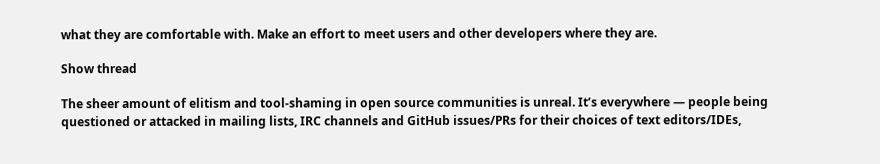what they are comfortable with. Make an effort to meet users and other developers where they are.

Show thread

The sheer amount of elitism and tool-shaming in open source communities is unreal. It’s everywhere — people being questioned or attacked in mailing lists, IRC channels and GitHub issues/PRs for their choices of text editors/IDEs,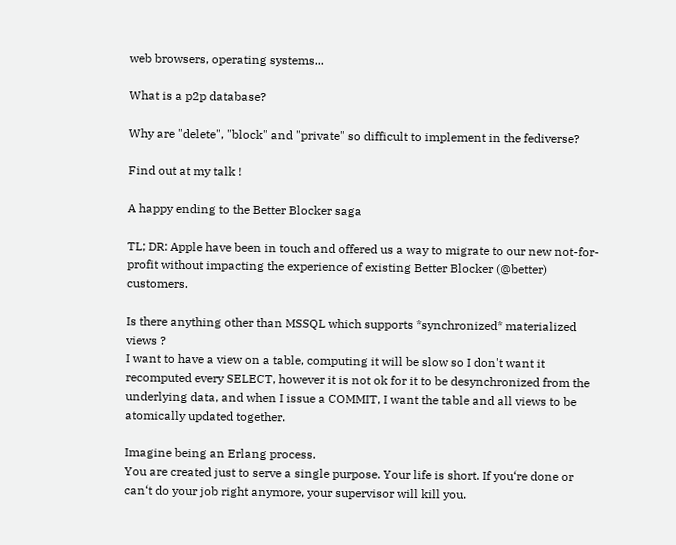web browsers, operating systems...

What is a p2p database?

Why are "delete", "block" and "private" so difficult to implement in the fediverse?

Find out at my talk !

A happy ending to the Better Blocker saga

TL; DR: Apple have been in touch and offered us a way to migrate to our new not-for-profit without impacting the experience of existing Better Blocker (@better) customers.

Is there anything other than MSSQL which supports *synchronized* materialized views ?
I want to have a view on a table, computing it will be slow so I don't want it recomputed every SELECT, however it is not ok for it to be desynchronized from the underlying data, and when I issue a COMMIT, I want the table and all views to be atomically updated together.

Imagine being an Erlang process.
You are created just to serve a single purpose. Your life is short. If you‘re done or can‘t do your job right anymore, your supervisor will kill you.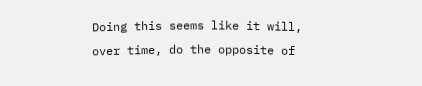Doing this seems like it will, over time, do the opposite of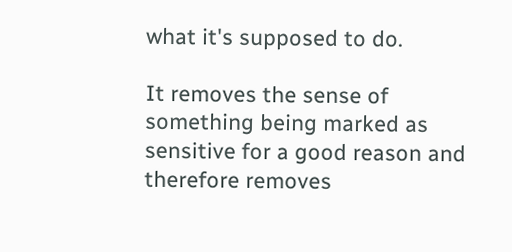what it's supposed to do.

It removes the sense of something being marked as sensitive for a good reason and therefore removes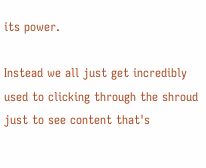its power.

Instead we all just get incredibly used to clicking through the shroud just to see content that's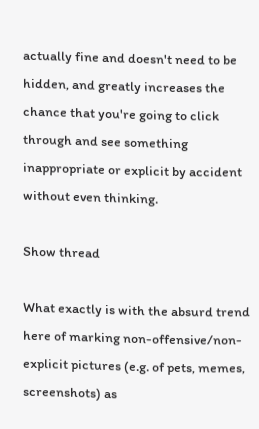actually fine and doesn't need to be hidden, and greatly increases the chance that you're going to click through and see something inappropriate or explicit by accident without even thinking.

Show thread

What exactly is with the absurd trend here of marking non-offensive/non-explicit pictures (e.g. of pets, memes, screenshots) as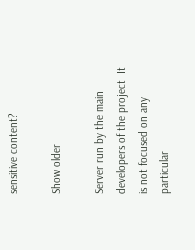sensitive content?

Show older

Server run by the main developers of the project  It is not focused on any particular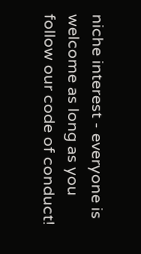niche interest - everyone is welcome as long as you follow our code of conduct!